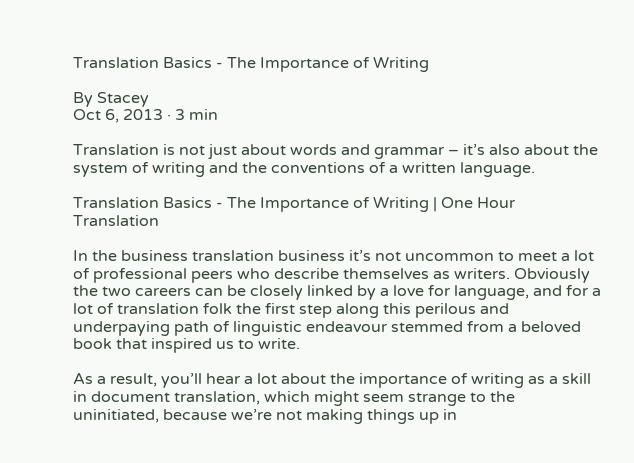Translation Basics - The Importance of Writing

By Stacey
Oct 6, 2013 · 3 min

Translation is not just about words and grammar – it’s also about the system of writing and the conventions of a written language.

Translation Basics - The Importance of Writing | One Hour Translation

In the business translation business it’s not uncommon to meet a lot of professional peers who describe themselves as writers. Obviously the two careers can be closely linked by a love for language, and for a lot of translation folk the first step along this perilous and underpaying path of linguistic endeavour stemmed from a beloved book that inspired us to write.

As a result, you’ll hear a lot about the importance of writing as a skill in document translation, which might seem strange to the uninitiated, because we’re not making things up in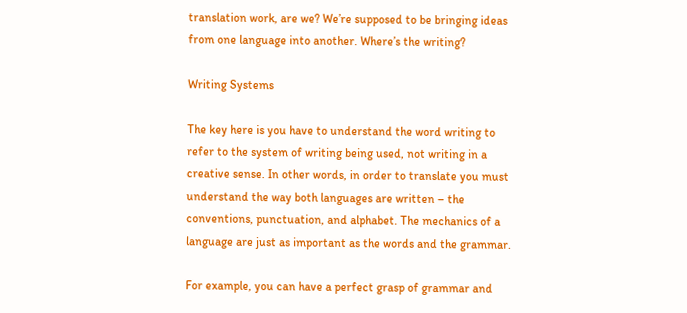translation work, are we? We’re supposed to be bringing ideas from one language into another. Where’s the writing?

Writing Systems

The key here is you have to understand the word writing to refer to the system of writing being used, not writing in a creative sense. In other words, in order to translate you must understand the way both languages are written – the conventions, punctuation, and alphabet. The mechanics of a language are just as important as the words and the grammar.

For example, you can have a perfect grasp of grammar and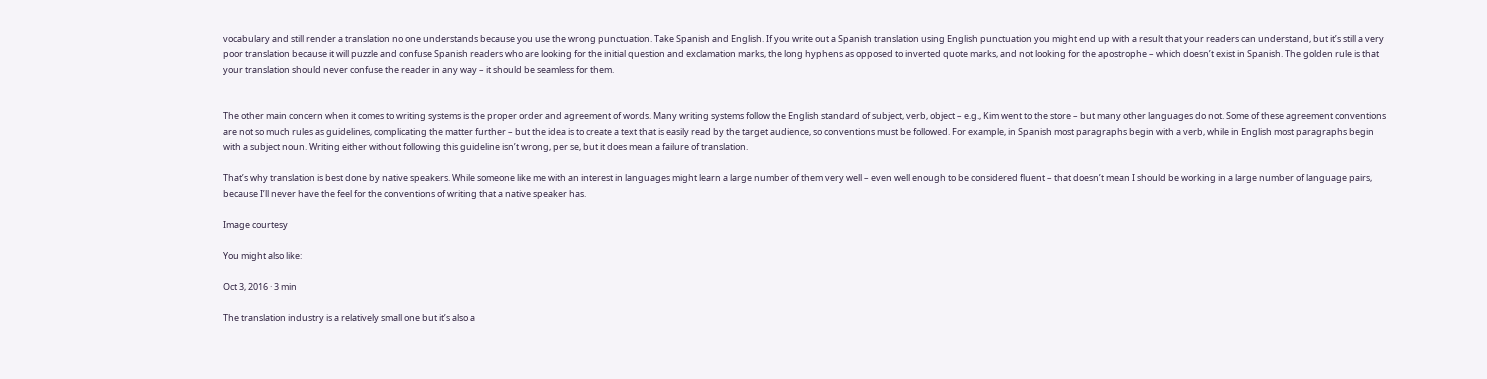vocabulary and still render a translation no one understands because you use the wrong punctuation. Take Spanish and English. If you write out a Spanish translation using English punctuation you might end up with a result that your readers can understand, but it’s still a very poor translation because it will puzzle and confuse Spanish readers who are looking for the initial question and exclamation marks, the long hyphens as opposed to inverted quote marks, and not looking for the apostrophe – which doesn’t exist in Spanish. The golden rule is that your translation should never confuse the reader in any way – it should be seamless for them.


The other main concern when it comes to writing systems is the proper order and agreement of words. Many writing systems follow the English standard of subject, verb, object – e.g., Kim went to the store – but many other languages do not. Some of these agreement conventions are not so much rules as guidelines, complicating the matter further – but the idea is to create a text that is easily read by the target audience, so conventions must be followed. For example, in Spanish most paragraphs begin with a verb, while in English most paragraphs begin with a subject noun. Writing either without following this guideline isn’t wrong, per se, but it does mean a failure of translation.

That’s why translation is best done by native speakers. While someone like me with an interest in languages might learn a large number of them very well – even well enough to be considered fluent – that doesn’t mean I should be working in a large number of language pairs, because I’ll never have the feel for the conventions of writing that a native speaker has.

Image courtesy

You might also like:

Oct 3, 2016 · 3 min

The translation industry is a relatively small one but it’s also a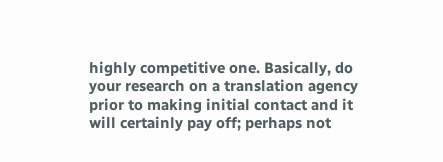highly competitive one. Basically, do your research on a translation agency prior to making initial contact and it will certainly pay off; perhaps not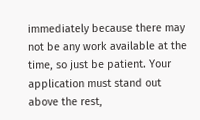immediately because there may not be any work available at the time, so just be patient. Your application must stand out above the rest,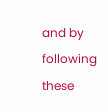and by following these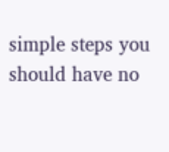simple steps you should have no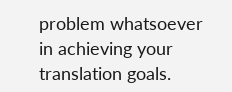problem whatsoever in achieving your translation goals.